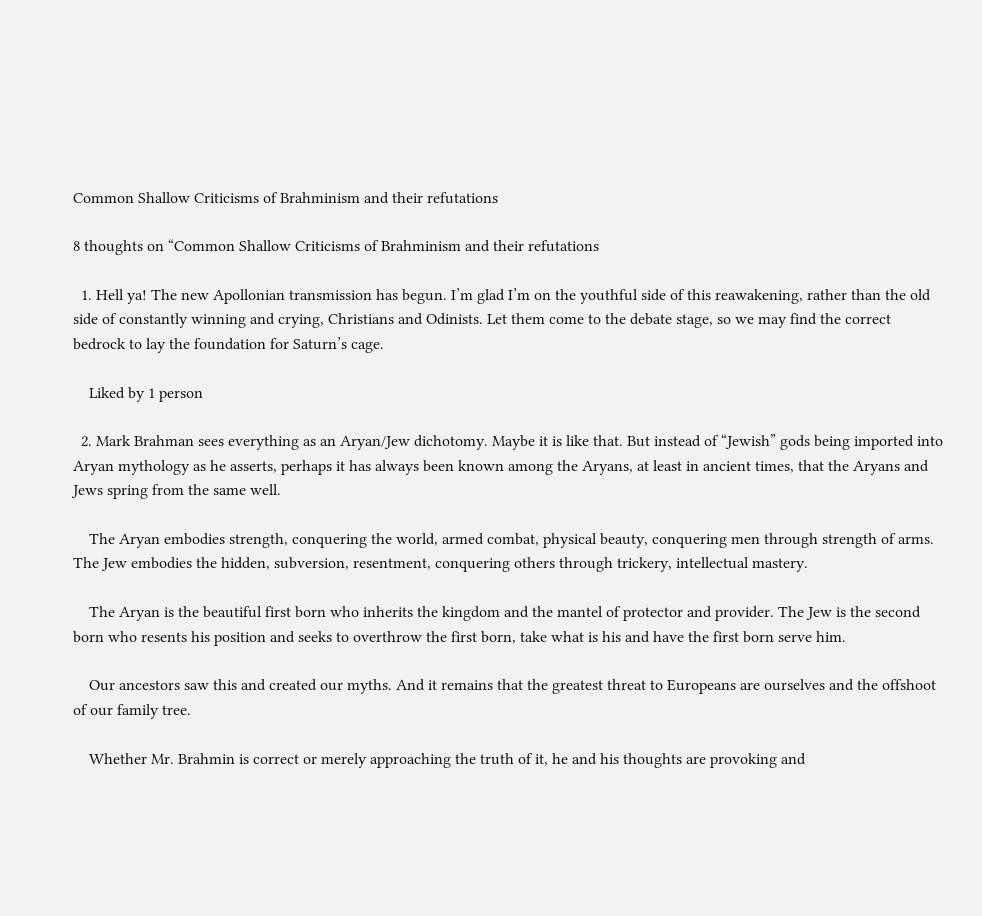Common Shallow Criticisms of Brahminism and their refutations

8 thoughts on “Common Shallow Criticisms of Brahminism and their refutations

  1. Hell ya! The new Apollonian transmission has begun. I’m glad I’m on the youthful side of this reawakening, rather than the old side of constantly winning and crying, Christians and Odinists. Let them come to the debate stage, so we may find the correct bedrock to lay the foundation for Saturn’s cage.

    Liked by 1 person

  2. Mark Brahman sees everything as an Aryan/Jew dichotomy. Maybe it is like that. But instead of “Jewish” gods being imported into Aryan mythology as he asserts, perhaps it has always been known among the Aryans, at least in ancient times, that the Aryans and Jews spring from the same well.

    The Aryan embodies strength, conquering the world, armed combat, physical beauty, conquering men through strength of arms. The Jew embodies the hidden, subversion, resentment, conquering others through trickery, intellectual mastery.

    The Aryan is the beautiful first born who inherits the kingdom and the mantel of protector and provider. The Jew is the second born who resents his position and seeks to overthrow the first born, take what is his and have the first born serve him.

    Our ancestors saw this and created our myths. And it remains that the greatest threat to Europeans are ourselves and the offshoot of our family tree.

    Whether Mr. Brahmin is correct or merely approaching the truth of it, he and his thoughts are provoking and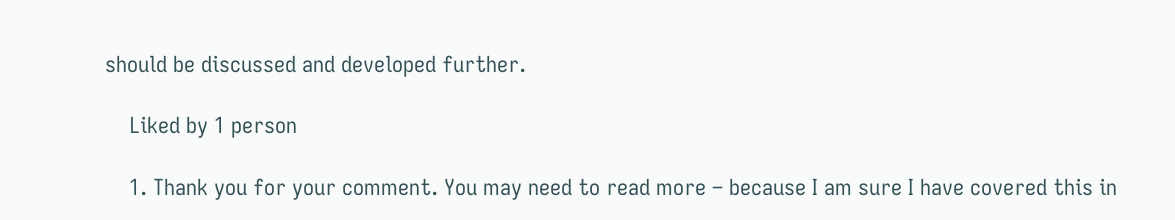should be discussed and developed further.

    Liked by 1 person

    1. Thank you for your comment. You may need to read more – because I am sure I have covered this in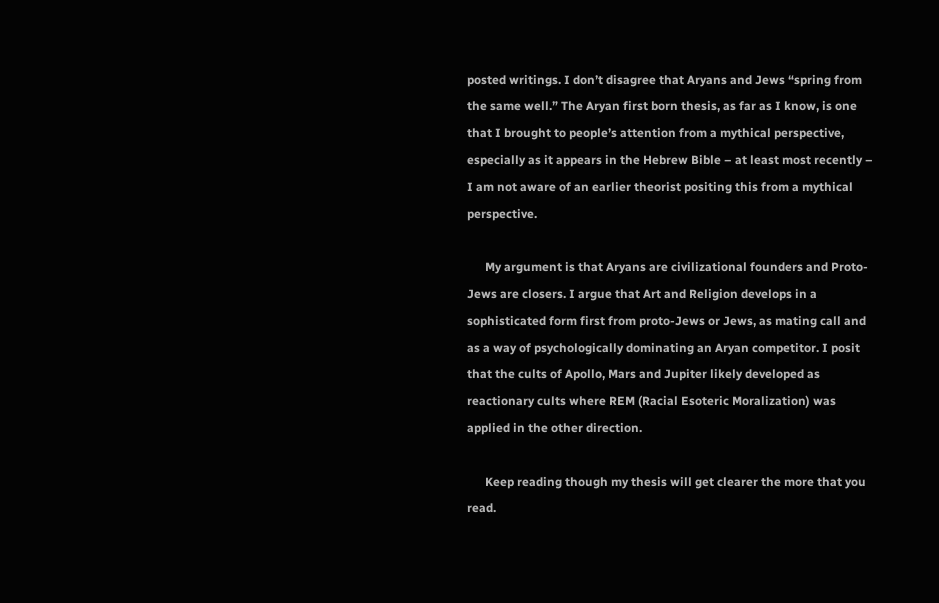posted writings. I don’t disagree that Aryans and Jews “spring from the same well.” The Aryan first born thesis, as far as I know, is one that I brought to people’s attention from a mythical perspective, especially as it appears in the Hebrew Bible – at least most recently – I am not aware of an earlier theorist positing this from a mythical perspective.

      My argument is that Aryans are civilizational founders and Proto-Jews are closers. I argue that Art and Religion develops in a sophisticated form first from proto-Jews or Jews, as mating call and as a way of psychologically dominating an Aryan competitor. I posit that the cults of Apollo, Mars and Jupiter likely developed as reactionary cults where REM (Racial Esoteric Moralization) was applied in the other direction.

      Keep reading though my thesis will get clearer the more that you read.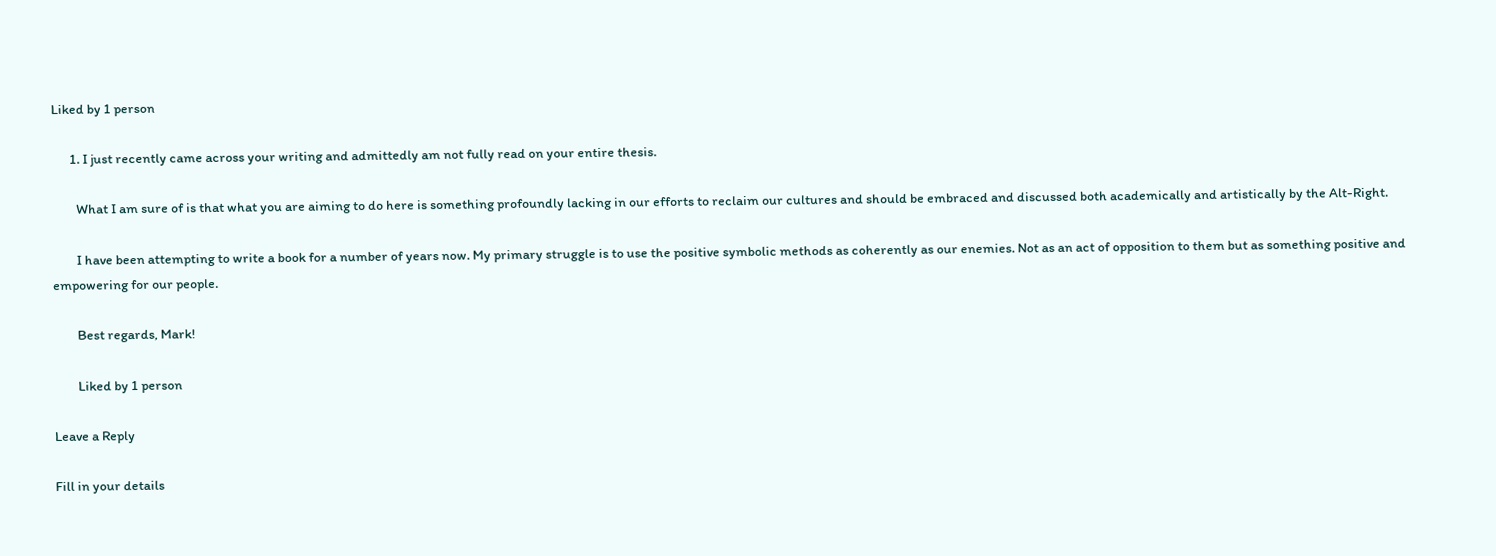Liked by 1 person

      1. I just recently came across your writing and admittedly am not fully read on your entire thesis.

        What I am sure of is that what you are aiming to do here is something profoundly lacking in our efforts to reclaim our cultures and should be embraced and discussed both academically and artistically by the Alt-Right.

        I have been attempting to write a book for a number of years now. My primary struggle is to use the positive symbolic methods as coherently as our enemies. Not as an act of opposition to them but as something positive and empowering for our people.

        Best regards, Mark!

        Liked by 1 person

Leave a Reply

Fill in your details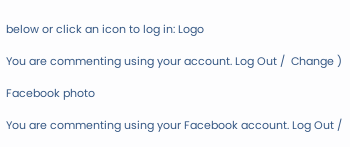below or click an icon to log in: Logo

You are commenting using your account. Log Out /  Change )

Facebook photo

You are commenting using your Facebook account. Log Out /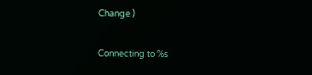Change )

Connecting to %s